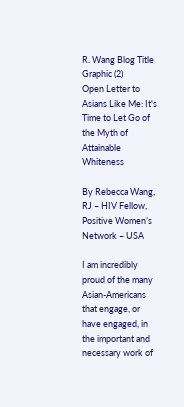R. Wang Blog Title Graphic (2)
Open Letter to Asians Like Me: It's Time to Let Go of the Myth of Attainable Whiteness

By Rebecca Wang, RJ – HIV Fellow, Positive Women’s Network – USA

I am incredibly proud of the many Asian-Americans that engage, or have engaged, in the important and necessary work of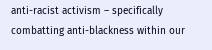anti-racist activism – specifically combatting anti-blackness within our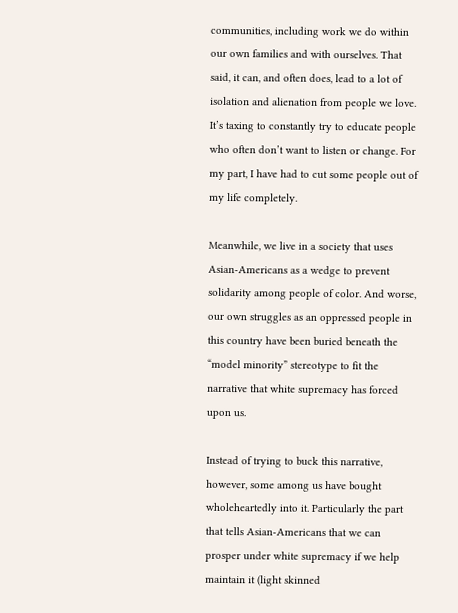communities, including work we do within our own families and with ourselves. That said, it can, and often does, lead to a lot of isolation and alienation from people we love. It’s taxing to constantly try to educate people who often don’t want to listen or change. For my part, I have had to cut some people out of my life completely.

Meanwhile, we live in a society that uses Asian-Americans as a wedge to prevent solidarity among people of color. And worse, our own struggles as an oppressed people in this country have been buried beneath the “model minority” stereotype to fit the narrative that white supremacy has forced upon us.

Instead of trying to buck this narrative, however, some among us have bought wholeheartedly into it. Particularly the part that tells Asian-Americans that we can prosper under white supremacy if we help maintain it (light skinned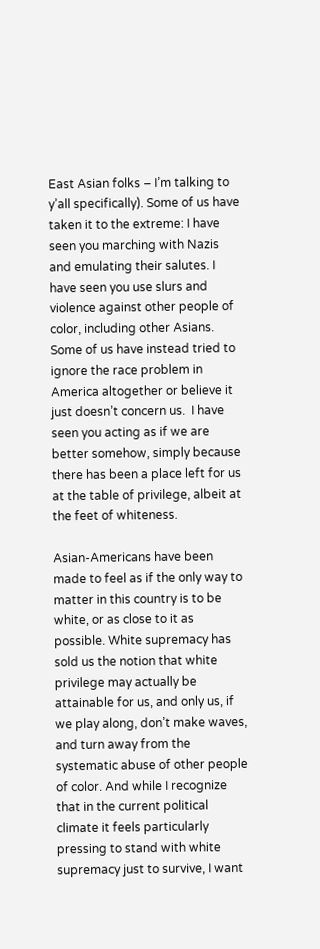East Asian folks – I’m talking to y’all specifically). Some of us have taken it to the extreme: I have seen you marching with Nazis and emulating their salutes. I have seen you use slurs and violence against other people of color, including other Asians. Some of us have instead tried to ignore the race problem in America altogether or believe it just doesn’t concern us.  I have seen you acting as if we are better somehow, simply because there has been a place left for us at the table of privilege, albeit at the feet of whiteness.

Asian-Americans have been made to feel as if the only way to matter in this country is to be white, or as close to it as possible. White supremacy has sold us the notion that white privilege may actually be attainable for us, and only us, if we play along, don’t make waves, and turn away from the systematic abuse of other people of color. And while I recognize that in the current political climate it feels particularly pressing to stand with white supremacy just to survive, I want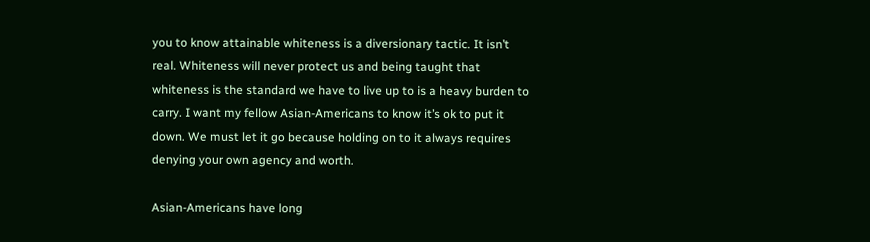you to know attainable whiteness is a diversionary tactic. It isn’t real. Whiteness will never protect us and being taught that whiteness is the standard we have to live up to is a heavy burden to carry. I want my fellow Asian-Americans to know it’s ok to put it down. We must let it go because holding on to it always requires denying your own agency and worth.

Asian-Americans have long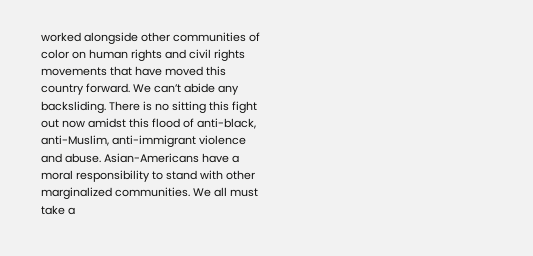worked alongside other communities of color on human rights and civil rights movements that have moved this country forward. We can’t abide any backsliding. There is no sitting this fight out now amidst this flood of anti-black, anti-Muslim, anti-immigrant violence and abuse. Asian-Americans have a moral responsibility to stand with other marginalized communities. We all must take a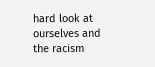hard look at ourselves and the racism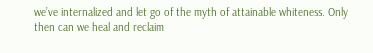we’ve internalized and let go of the myth of attainable whiteness. Only then can we heal and reclaim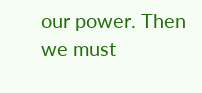our power. Then we must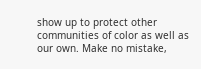show up to protect other communities of color as well as our own. Make no mistake,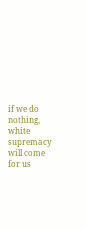if we do nothing, white supremacy will come for us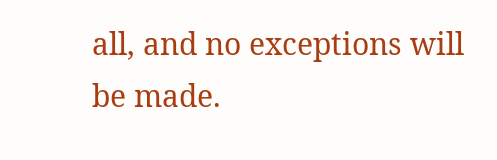all, and no exceptions will be made.